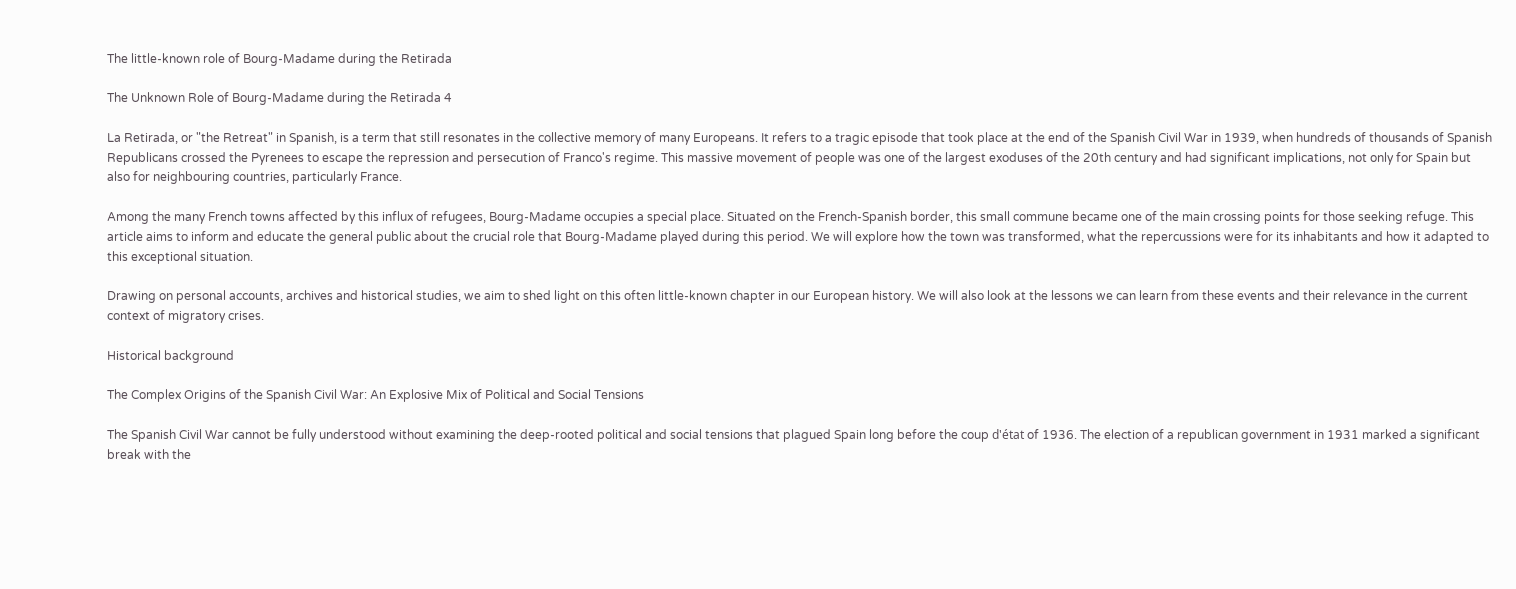The little-known role of Bourg-Madame during the Retirada

The Unknown Role of Bourg-Madame during the Retirada 4

La Retirada, or "the Retreat" in Spanish, is a term that still resonates in the collective memory of many Europeans. It refers to a tragic episode that took place at the end of the Spanish Civil War in 1939, when hundreds of thousands of Spanish Republicans crossed the Pyrenees to escape the repression and persecution of Franco's regime. This massive movement of people was one of the largest exoduses of the 20th century and had significant implications, not only for Spain but also for neighbouring countries, particularly France.

Among the many French towns affected by this influx of refugees, Bourg-Madame occupies a special place. Situated on the French-Spanish border, this small commune became one of the main crossing points for those seeking refuge. This article aims to inform and educate the general public about the crucial role that Bourg-Madame played during this period. We will explore how the town was transformed, what the repercussions were for its inhabitants and how it adapted to this exceptional situation.

Drawing on personal accounts, archives and historical studies, we aim to shed light on this often little-known chapter in our European history. We will also look at the lessons we can learn from these events and their relevance in the current context of migratory crises.

Historical background

The Complex Origins of the Spanish Civil War: An Explosive Mix of Political and Social Tensions

The Spanish Civil War cannot be fully understood without examining the deep-rooted political and social tensions that plagued Spain long before the coup d'état of 1936. The election of a republican government in 1931 marked a significant break with the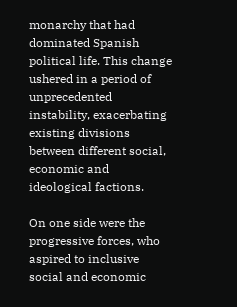monarchy that had dominated Spanish political life. This change ushered in a period of unprecedented instability, exacerbating existing divisions between different social, economic and ideological factions.

On one side were the progressive forces, who aspired to inclusive social and economic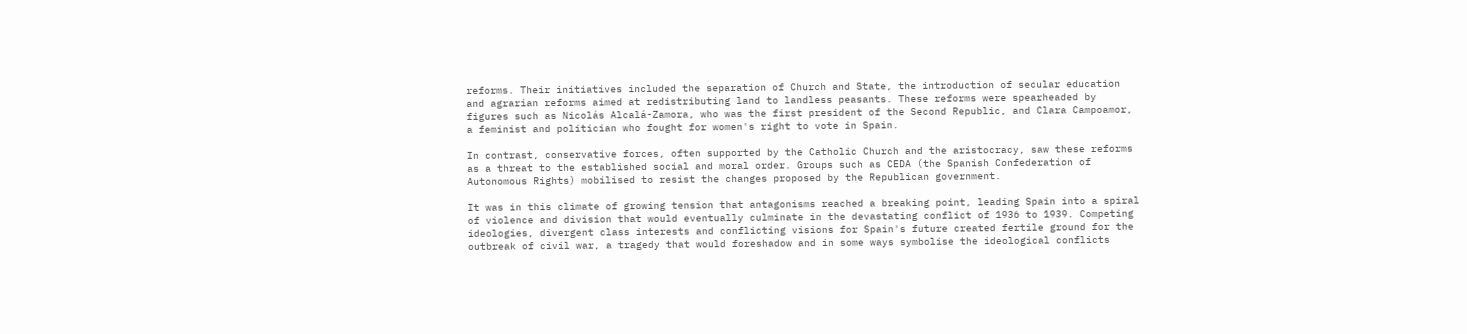reforms. Their initiatives included the separation of Church and State, the introduction of secular education and agrarian reforms aimed at redistributing land to landless peasants. These reforms were spearheaded by figures such as Nicolás Alcalá-Zamora, who was the first president of the Second Republic, and Clara Campoamor, a feminist and politician who fought for women's right to vote in Spain.

In contrast, conservative forces, often supported by the Catholic Church and the aristocracy, saw these reforms as a threat to the established social and moral order. Groups such as CEDA (the Spanish Confederation of Autonomous Rights) mobilised to resist the changes proposed by the Republican government.

It was in this climate of growing tension that antagonisms reached a breaking point, leading Spain into a spiral of violence and division that would eventually culminate in the devastating conflict of 1936 to 1939. Competing ideologies, divergent class interests and conflicting visions for Spain's future created fertile ground for the outbreak of civil war, a tragedy that would foreshadow and in some ways symbolise the ideological conflicts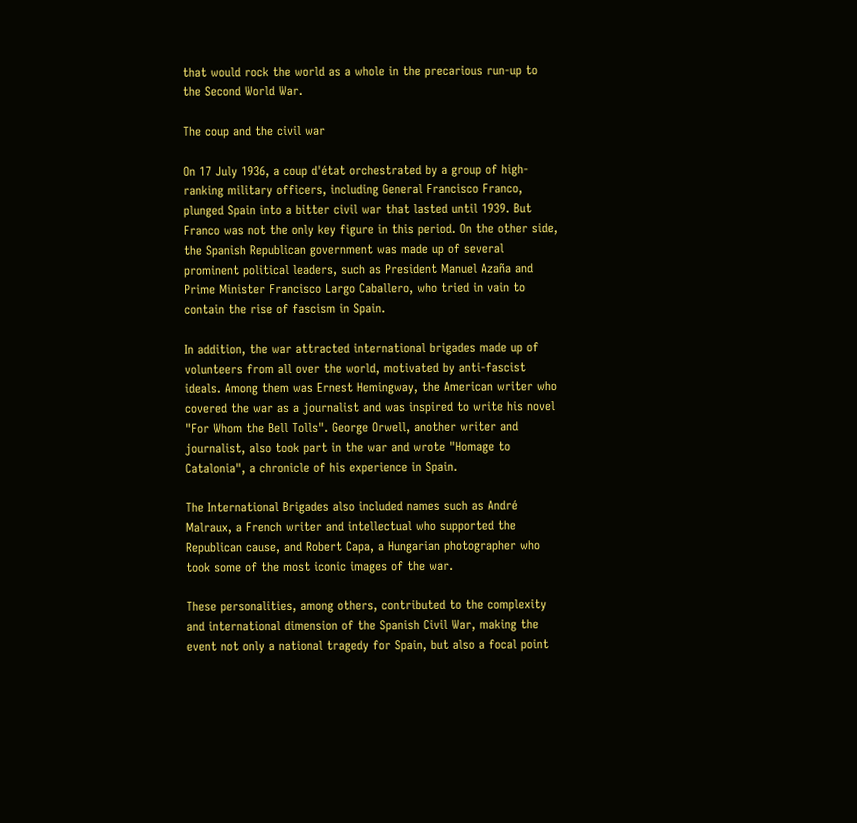that would rock the world as a whole in the precarious run-up to the Second World War.

The coup and the civil war

On 17 July 1936, a coup d'état orchestrated by a group of high-ranking military officers, including General Francisco Franco, plunged Spain into a bitter civil war that lasted until 1939. But Franco was not the only key figure in this period. On the other side, the Spanish Republican government was made up of several prominent political leaders, such as President Manuel Azaña and Prime Minister Francisco Largo Caballero, who tried in vain to contain the rise of fascism in Spain.

In addition, the war attracted international brigades made up of volunteers from all over the world, motivated by anti-fascist ideals. Among them was Ernest Hemingway, the American writer who covered the war as a journalist and was inspired to write his novel "For Whom the Bell Tolls". George Orwell, another writer and journalist, also took part in the war and wrote "Homage to Catalonia", a chronicle of his experience in Spain.

The International Brigades also included names such as André Malraux, a French writer and intellectual who supported the Republican cause, and Robert Capa, a Hungarian photographer who took some of the most iconic images of the war.

These personalities, among others, contributed to the complexity and international dimension of the Spanish Civil War, making the event not only a national tragedy for Spain, but also a focal point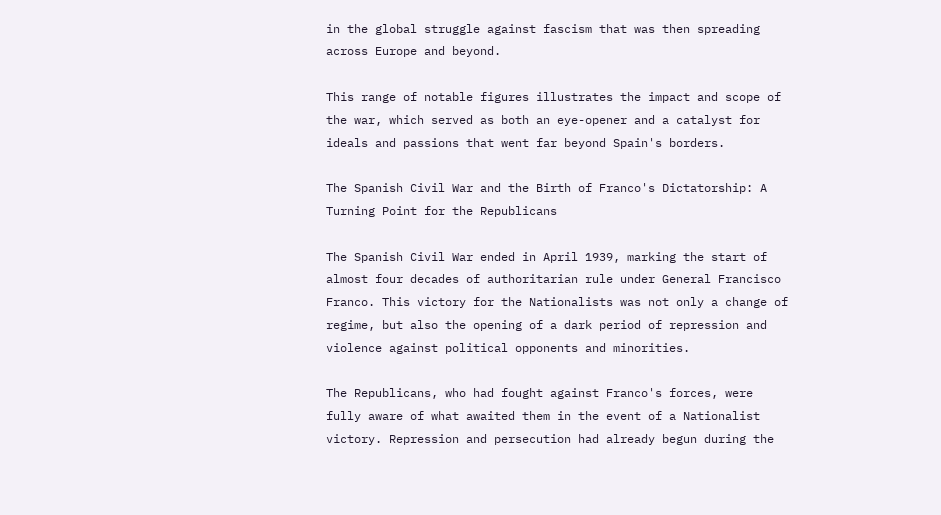in the global struggle against fascism that was then spreading across Europe and beyond.

This range of notable figures illustrates the impact and scope of the war, which served as both an eye-opener and a catalyst for ideals and passions that went far beyond Spain's borders.

The Spanish Civil War and the Birth of Franco's Dictatorship: A Turning Point for the Republicans

The Spanish Civil War ended in April 1939, marking the start of almost four decades of authoritarian rule under General Francisco Franco. This victory for the Nationalists was not only a change of regime, but also the opening of a dark period of repression and violence against political opponents and minorities.

The Republicans, who had fought against Franco's forces, were fully aware of what awaited them in the event of a Nationalist victory. Repression and persecution had already begun during the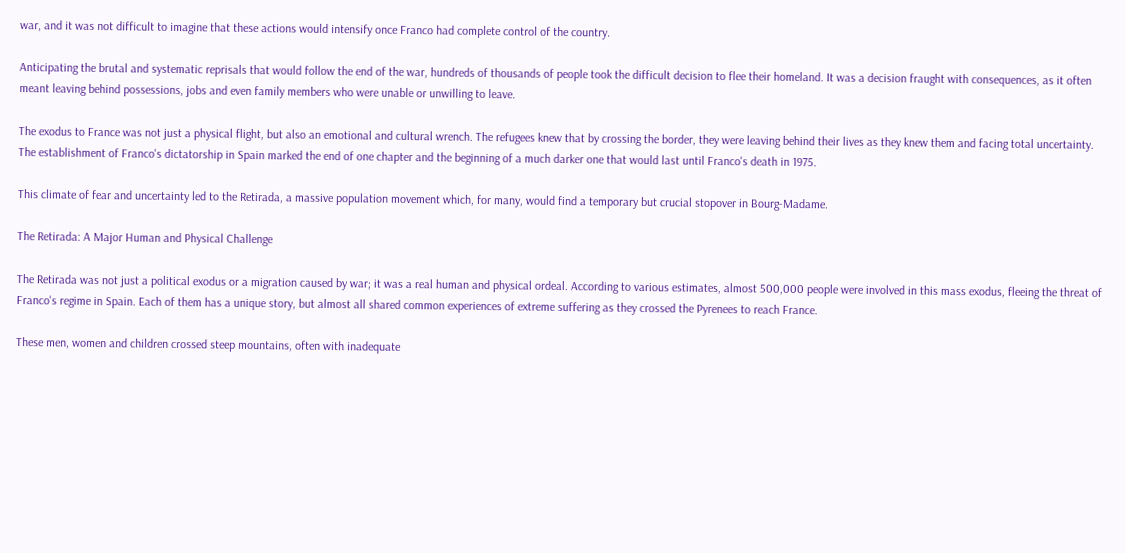war, and it was not difficult to imagine that these actions would intensify once Franco had complete control of the country.

Anticipating the brutal and systematic reprisals that would follow the end of the war, hundreds of thousands of people took the difficult decision to flee their homeland. It was a decision fraught with consequences, as it often meant leaving behind possessions, jobs and even family members who were unable or unwilling to leave.

The exodus to France was not just a physical flight, but also an emotional and cultural wrench. The refugees knew that by crossing the border, they were leaving behind their lives as they knew them and facing total uncertainty. The establishment of Franco's dictatorship in Spain marked the end of one chapter and the beginning of a much darker one that would last until Franco's death in 1975.

This climate of fear and uncertainty led to the Retirada, a massive population movement which, for many, would find a temporary but crucial stopover in Bourg-Madame.

The Retirada: A Major Human and Physical Challenge

The Retirada was not just a political exodus or a migration caused by war; it was a real human and physical ordeal. According to various estimates, almost 500,000 people were involved in this mass exodus, fleeing the threat of Franco's regime in Spain. Each of them has a unique story, but almost all shared common experiences of extreme suffering as they crossed the Pyrenees to reach France.

These men, women and children crossed steep mountains, often with inadequate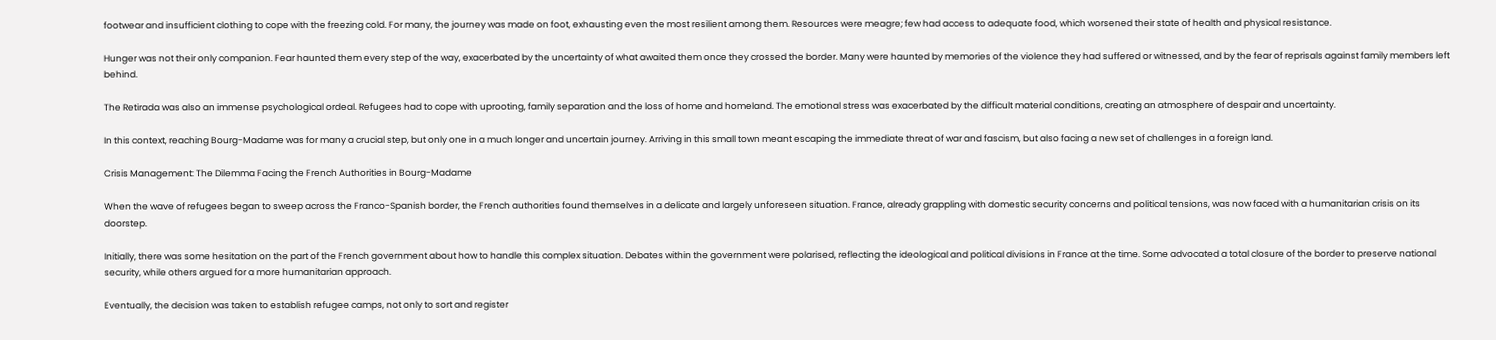footwear and insufficient clothing to cope with the freezing cold. For many, the journey was made on foot, exhausting even the most resilient among them. Resources were meagre; few had access to adequate food, which worsened their state of health and physical resistance.

Hunger was not their only companion. Fear haunted them every step of the way, exacerbated by the uncertainty of what awaited them once they crossed the border. Many were haunted by memories of the violence they had suffered or witnessed, and by the fear of reprisals against family members left behind.

The Retirada was also an immense psychological ordeal. Refugees had to cope with uprooting, family separation and the loss of home and homeland. The emotional stress was exacerbated by the difficult material conditions, creating an atmosphere of despair and uncertainty.

In this context, reaching Bourg-Madame was for many a crucial step, but only one in a much longer and uncertain journey. Arriving in this small town meant escaping the immediate threat of war and fascism, but also facing a new set of challenges in a foreign land.

Crisis Management: The Dilemma Facing the French Authorities in Bourg-Madame

When the wave of refugees began to sweep across the Franco-Spanish border, the French authorities found themselves in a delicate and largely unforeseen situation. France, already grappling with domestic security concerns and political tensions, was now faced with a humanitarian crisis on its doorstep.

Initially, there was some hesitation on the part of the French government about how to handle this complex situation. Debates within the government were polarised, reflecting the ideological and political divisions in France at the time. Some advocated a total closure of the border to preserve national security, while others argued for a more humanitarian approach.

Eventually, the decision was taken to establish refugee camps, not only to sort and register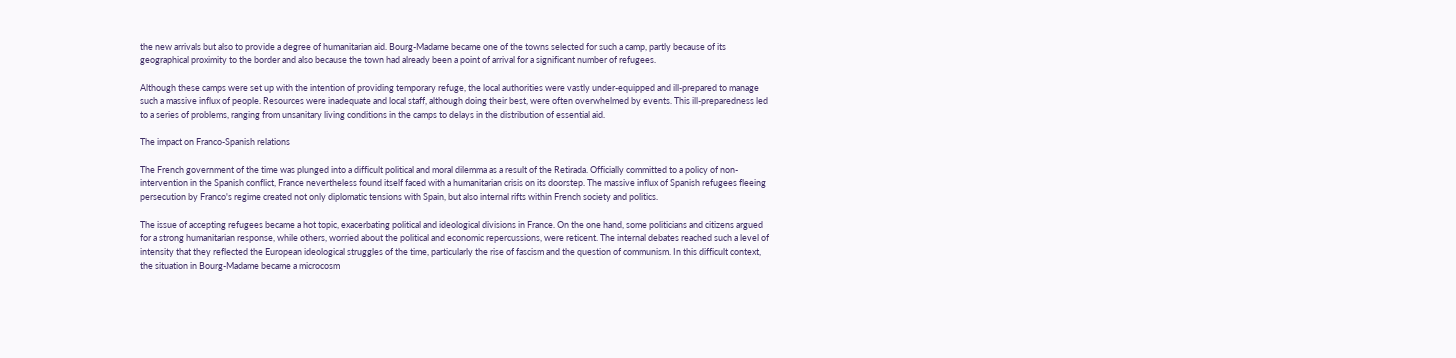the new arrivals but also to provide a degree of humanitarian aid. Bourg-Madame became one of the towns selected for such a camp, partly because of its geographical proximity to the border and also because the town had already been a point of arrival for a significant number of refugees.

Although these camps were set up with the intention of providing temporary refuge, the local authorities were vastly under-equipped and ill-prepared to manage such a massive influx of people. Resources were inadequate and local staff, although doing their best, were often overwhelmed by events. This ill-preparedness led to a series of problems, ranging from unsanitary living conditions in the camps to delays in the distribution of essential aid.

The impact on Franco-Spanish relations

The French government of the time was plunged into a difficult political and moral dilemma as a result of the Retirada. Officially committed to a policy of non-intervention in the Spanish conflict, France nevertheless found itself faced with a humanitarian crisis on its doorstep. The massive influx of Spanish refugees fleeing persecution by Franco's regime created not only diplomatic tensions with Spain, but also internal rifts within French society and politics.

The issue of accepting refugees became a hot topic, exacerbating political and ideological divisions in France. On the one hand, some politicians and citizens argued for a strong humanitarian response, while others, worried about the political and economic repercussions, were reticent. The internal debates reached such a level of intensity that they reflected the European ideological struggles of the time, particularly the rise of fascism and the question of communism. In this difficult context, the situation in Bourg-Madame became a microcosm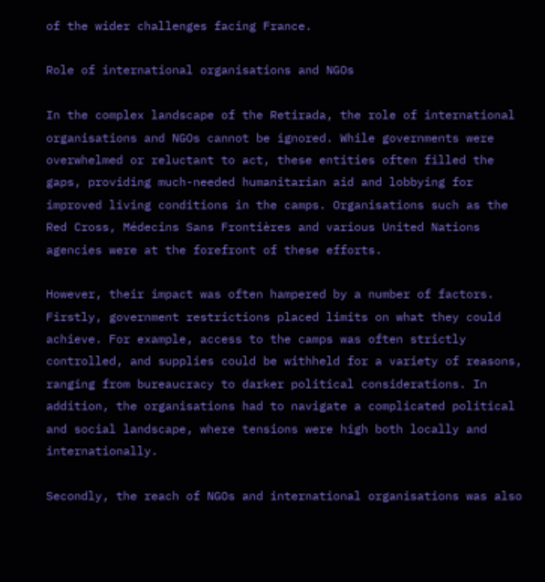of the wider challenges facing France.

Role of international organisations and NGOs

In the complex landscape of the Retirada, the role of international organisations and NGOs cannot be ignored. While governments were overwhelmed or reluctant to act, these entities often filled the gaps, providing much-needed humanitarian aid and lobbying for improved living conditions in the camps. Organisations such as the Red Cross, Médecins Sans Frontières and various United Nations agencies were at the forefront of these efforts.

However, their impact was often hampered by a number of factors. Firstly, government restrictions placed limits on what they could achieve. For example, access to the camps was often strictly controlled, and supplies could be withheld for a variety of reasons, ranging from bureaucracy to darker political considerations. In addition, the organisations had to navigate a complicated political and social landscape, where tensions were high both locally and internationally.

Secondly, the reach of NGOs and international organisations was also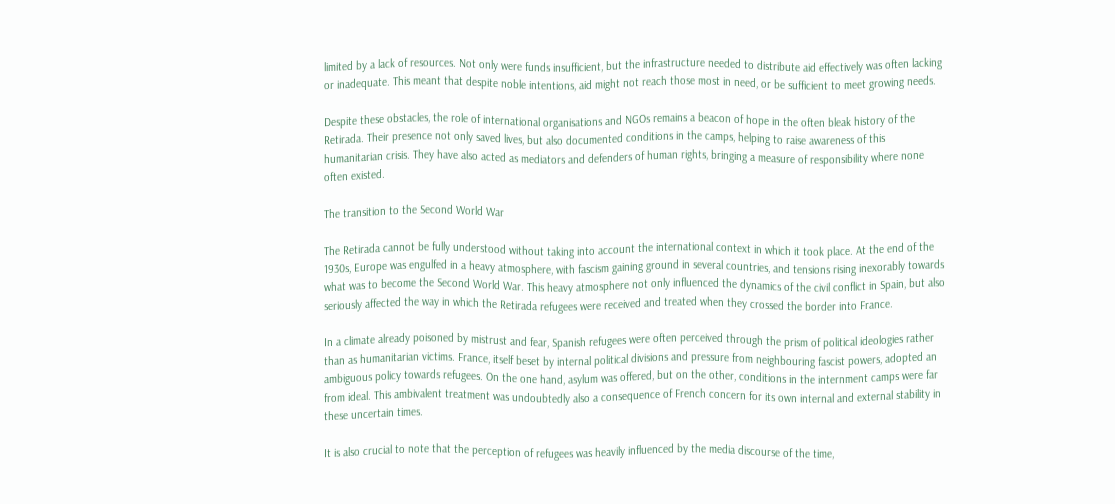limited by a lack of resources. Not only were funds insufficient, but the infrastructure needed to distribute aid effectively was often lacking or inadequate. This meant that despite noble intentions, aid might not reach those most in need, or be sufficient to meet growing needs.

Despite these obstacles, the role of international organisations and NGOs remains a beacon of hope in the often bleak history of the Retirada. Their presence not only saved lives, but also documented conditions in the camps, helping to raise awareness of this humanitarian crisis. They have also acted as mediators and defenders of human rights, bringing a measure of responsibility where none often existed.

The transition to the Second World War

The Retirada cannot be fully understood without taking into account the international context in which it took place. At the end of the 1930s, Europe was engulfed in a heavy atmosphere, with fascism gaining ground in several countries, and tensions rising inexorably towards what was to become the Second World War. This heavy atmosphere not only influenced the dynamics of the civil conflict in Spain, but also seriously affected the way in which the Retirada refugees were received and treated when they crossed the border into France.

In a climate already poisoned by mistrust and fear, Spanish refugees were often perceived through the prism of political ideologies rather than as humanitarian victims. France, itself beset by internal political divisions and pressure from neighbouring fascist powers, adopted an ambiguous policy towards refugees. On the one hand, asylum was offered, but on the other, conditions in the internment camps were far from ideal. This ambivalent treatment was undoubtedly also a consequence of French concern for its own internal and external stability in these uncertain times.

It is also crucial to note that the perception of refugees was heavily influenced by the media discourse of the time,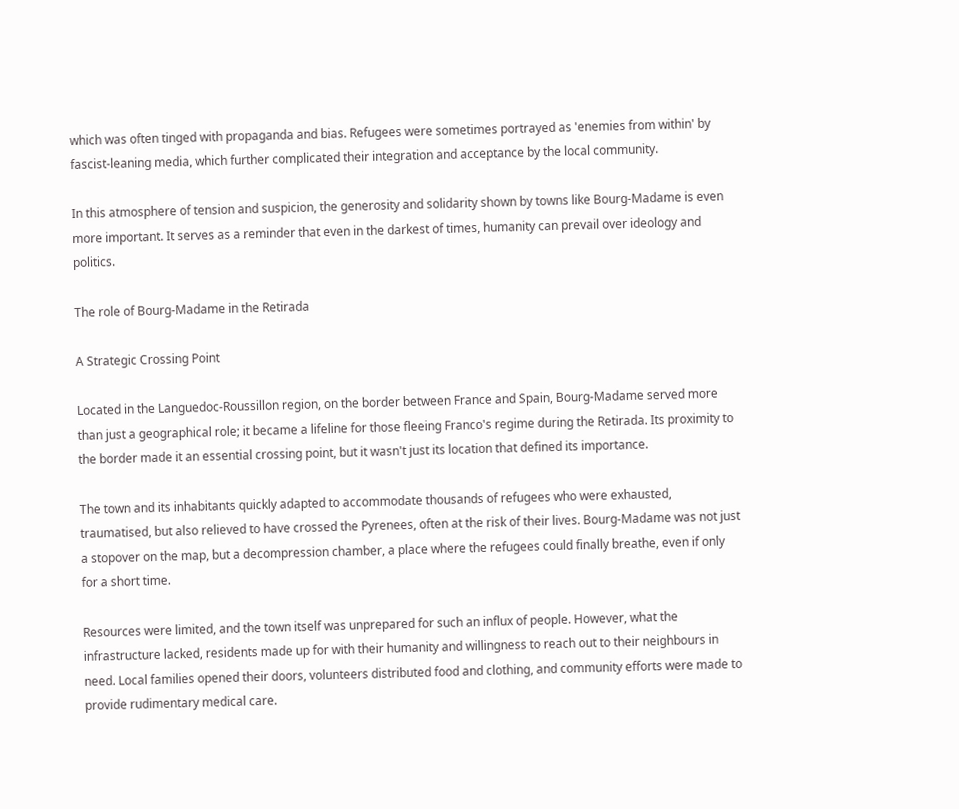which was often tinged with propaganda and bias. Refugees were sometimes portrayed as 'enemies from within' by fascist-leaning media, which further complicated their integration and acceptance by the local community.

In this atmosphere of tension and suspicion, the generosity and solidarity shown by towns like Bourg-Madame is even more important. It serves as a reminder that even in the darkest of times, humanity can prevail over ideology and politics.

The role of Bourg-Madame in the Retirada

A Strategic Crossing Point

Located in the Languedoc-Roussillon region, on the border between France and Spain, Bourg-Madame served more than just a geographical role; it became a lifeline for those fleeing Franco's regime during the Retirada. Its proximity to the border made it an essential crossing point, but it wasn't just its location that defined its importance.

The town and its inhabitants quickly adapted to accommodate thousands of refugees who were exhausted, traumatised, but also relieved to have crossed the Pyrenees, often at the risk of their lives. Bourg-Madame was not just a stopover on the map, but a decompression chamber, a place where the refugees could finally breathe, even if only for a short time.

Resources were limited, and the town itself was unprepared for such an influx of people. However, what the infrastructure lacked, residents made up for with their humanity and willingness to reach out to their neighbours in need. Local families opened their doors, volunteers distributed food and clothing, and community efforts were made to provide rudimentary medical care.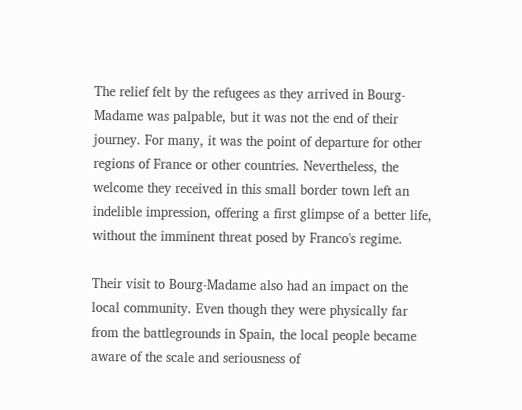The relief felt by the refugees as they arrived in Bourg-Madame was palpable, but it was not the end of their journey. For many, it was the point of departure for other regions of France or other countries. Nevertheless, the welcome they received in this small border town left an indelible impression, offering a first glimpse of a better life, without the imminent threat posed by Franco's regime.

Their visit to Bourg-Madame also had an impact on the local community. Even though they were physically far from the battlegrounds in Spain, the local people became aware of the scale and seriousness of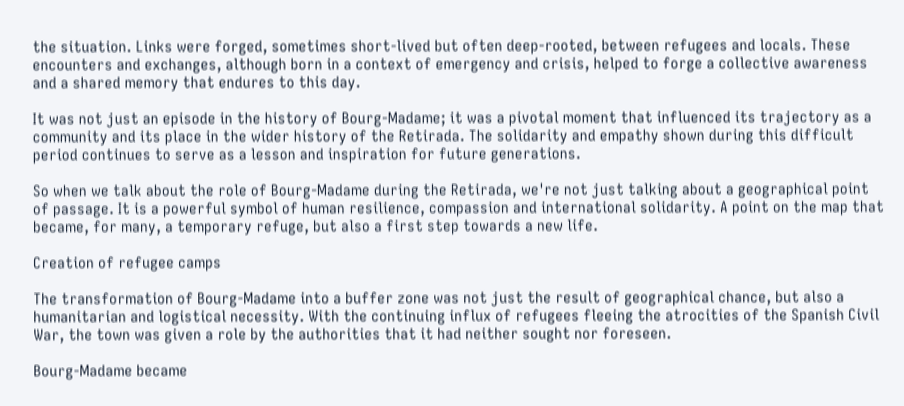the situation. Links were forged, sometimes short-lived but often deep-rooted, between refugees and locals. These encounters and exchanges, although born in a context of emergency and crisis, helped to forge a collective awareness and a shared memory that endures to this day.

It was not just an episode in the history of Bourg-Madame; it was a pivotal moment that influenced its trajectory as a community and its place in the wider history of the Retirada. The solidarity and empathy shown during this difficult period continues to serve as a lesson and inspiration for future generations.

So when we talk about the role of Bourg-Madame during the Retirada, we're not just talking about a geographical point of passage. It is a powerful symbol of human resilience, compassion and international solidarity. A point on the map that became, for many, a temporary refuge, but also a first step towards a new life.

Creation of refugee camps

The transformation of Bourg-Madame into a buffer zone was not just the result of geographical chance, but also a humanitarian and logistical necessity. With the continuing influx of refugees fleeing the atrocities of the Spanish Civil War, the town was given a role by the authorities that it had neither sought nor foreseen.

Bourg-Madame became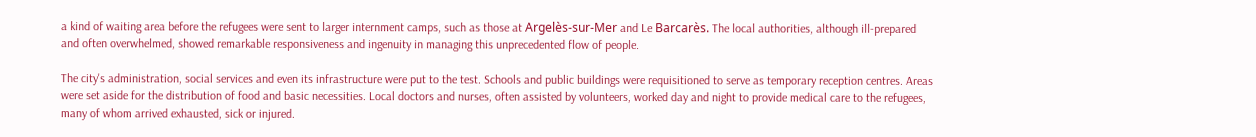a kind of waiting area before the refugees were sent to larger internment camps, such as those at Argelès-sur-Mer and Le Barcarès. The local authorities, although ill-prepared and often overwhelmed, showed remarkable responsiveness and ingenuity in managing this unprecedented flow of people.

The city's administration, social services and even its infrastructure were put to the test. Schools and public buildings were requisitioned to serve as temporary reception centres. Areas were set aside for the distribution of food and basic necessities. Local doctors and nurses, often assisted by volunteers, worked day and night to provide medical care to the refugees, many of whom arrived exhausted, sick or injured.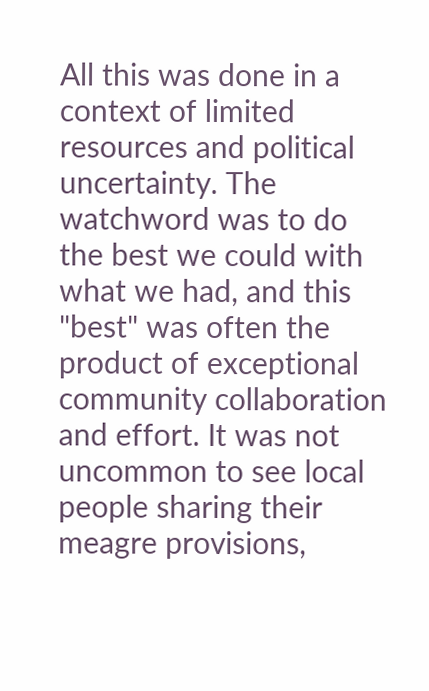All this was done in a context of limited resources and political uncertainty. The watchword was to do the best we could with what we had, and this "best" was often the product of exceptional community collaboration and effort. It was not uncommon to see local people sharing their meagre provisions,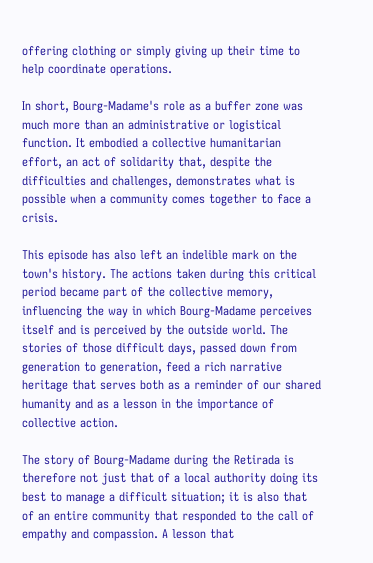offering clothing or simply giving up their time to help coordinate operations.

In short, Bourg-Madame's role as a buffer zone was much more than an administrative or logistical function. It embodied a collective humanitarian effort, an act of solidarity that, despite the difficulties and challenges, demonstrates what is possible when a community comes together to face a crisis.

This episode has also left an indelible mark on the town's history. The actions taken during this critical period became part of the collective memory, influencing the way in which Bourg-Madame perceives itself and is perceived by the outside world. The stories of those difficult days, passed down from generation to generation, feed a rich narrative heritage that serves both as a reminder of our shared humanity and as a lesson in the importance of collective action.

The story of Bourg-Madame during the Retirada is therefore not just that of a local authority doing its best to manage a difficult situation; it is also that of an entire community that responded to the call of empathy and compassion. A lesson that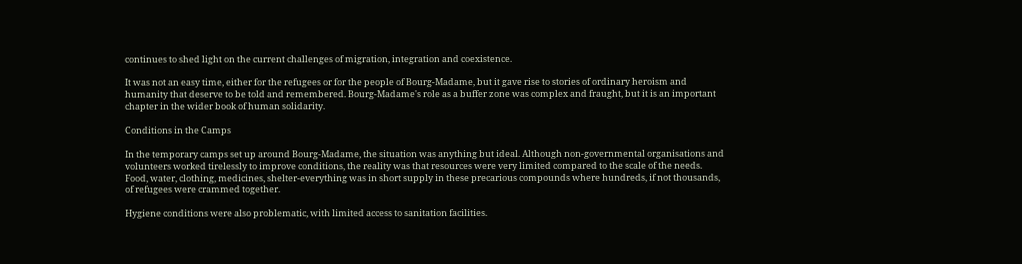continues to shed light on the current challenges of migration, integration and coexistence.

It was not an easy time, either for the refugees or for the people of Bourg-Madame, but it gave rise to stories of ordinary heroism and humanity that deserve to be told and remembered. Bourg-Madame's role as a buffer zone was complex and fraught, but it is an important chapter in the wider book of human solidarity.

Conditions in the Camps

In the temporary camps set up around Bourg-Madame, the situation was anything but ideal. Although non-governmental organisations and volunteers worked tirelessly to improve conditions, the reality was that resources were very limited compared to the scale of the needs. Food, water, clothing, medicines, shelter-everything was in short supply in these precarious compounds where hundreds, if not thousands, of refugees were crammed together.

Hygiene conditions were also problematic, with limited access to sanitation facilities.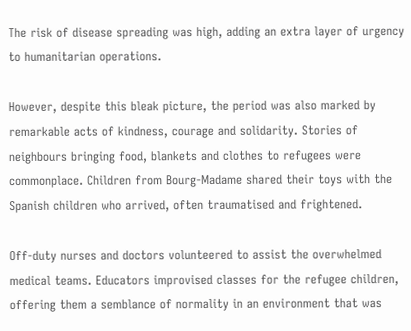The risk of disease spreading was high, adding an extra layer of urgency to humanitarian operations.

However, despite this bleak picture, the period was also marked by remarkable acts of kindness, courage and solidarity. Stories of neighbours bringing food, blankets and clothes to refugees were commonplace. Children from Bourg-Madame shared their toys with the Spanish children who arrived, often traumatised and frightened.

Off-duty nurses and doctors volunteered to assist the overwhelmed medical teams. Educators improvised classes for the refugee children, offering them a semblance of normality in an environment that was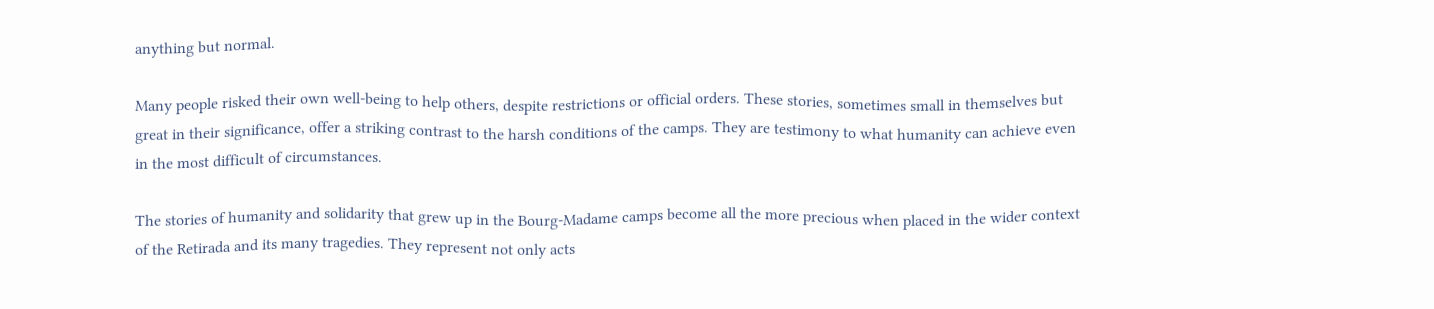anything but normal.

Many people risked their own well-being to help others, despite restrictions or official orders. These stories, sometimes small in themselves but great in their significance, offer a striking contrast to the harsh conditions of the camps. They are testimony to what humanity can achieve even in the most difficult of circumstances.

The stories of humanity and solidarity that grew up in the Bourg-Madame camps become all the more precious when placed in the wider context of the Retirada and its many tragedies. They represent not only acts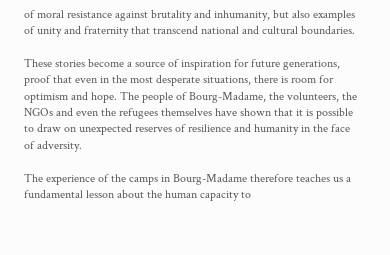of moral resistance against brutality and inhumanity, but also examples of unity and fraternity that transcend national and cultural boundaries.

These stories become a source of inspiration for future generations, proof that even in the most desperate situations, there is room for optimism and hope. The people of Bourg-Madame, the volunteers, the NGOs and even the refugees themselves have shown that it is possible to draw on unexpected reserves of resilience and humanity in the face of adversity.

The experience of the camps in Bourg-Madame therefore teaches us a fundamental lesson about the human capacity to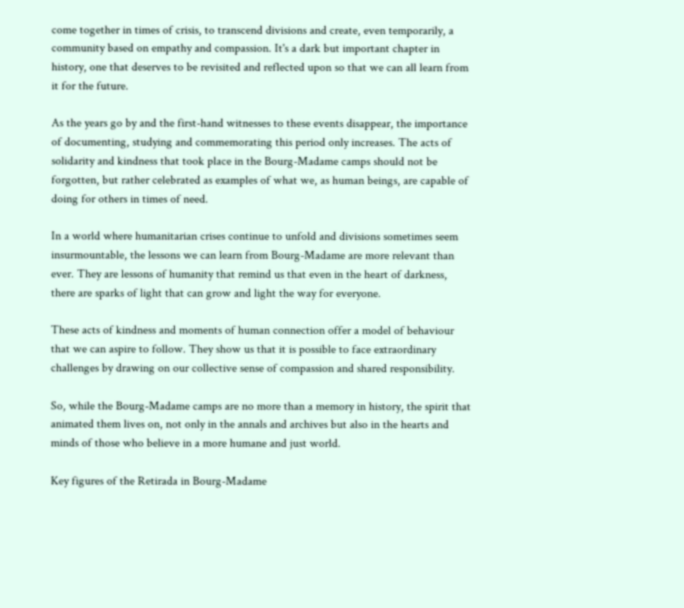come together in times of crisis, to transcend divisions and create, even temporarily, a community based on empathy and compassion. It's a dark but important chapter in history, one that deserves to be revisited and reflected upon so that we can all learn from it for the future.

As the years go by and the first-hand witnesses to these events disappear, the importance of documenting, studying and commemorating this period only increases. The acts of solidarity and kindness that took place in the Bourg-Madame camps should not be forgotten, but rather celebrated as examples of what we, as human beings, are capable of doing for others in times of need.

In a world where humanitarian crises continue to unfold and divisions sometimes seem insurmountable, the lessons we can learn from Bourg-Madame are more relevant than ever. They are lessons of humanity that remind us that even in the heart of darkness, there are sparks of light that can grow and light the way for everyone.

These acts of kindness and moments of human connection offer a model of behaviour that we can aspire to follow. They show us that it is possible to face extraordinary challenges by drawing on our collective sense of compassion and shared responsibility.

So, while the Bourg-Madame camps are no more than a memory in history, the spirit that animated them lives on, not only in the annals and archives but also in the hearts and minds of those who believe in a more humane and just world.

Key figures of the Retirada in Bourg-Madame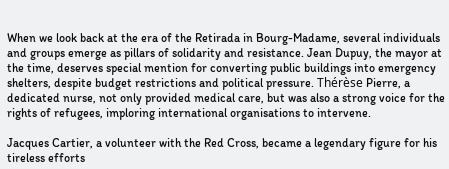When we look back at the era of the Retirada in Bourg-Madame, several individuals and groups emerge as pillars of solidarity and resistance. Jean Dupuy, the mayor at the time, deserves special mention for converting public buildings into emergency shelters, despite budget restrictions and political pressure. Thérèse Pierre, a dedicated nurse, not only provided medical care, but was also a strong voice for the rights of refugees, imploring international organisations to intervene.

Jacques Cartier, a volunteer with the Red Cross, became a legendary figure for his tireless efforts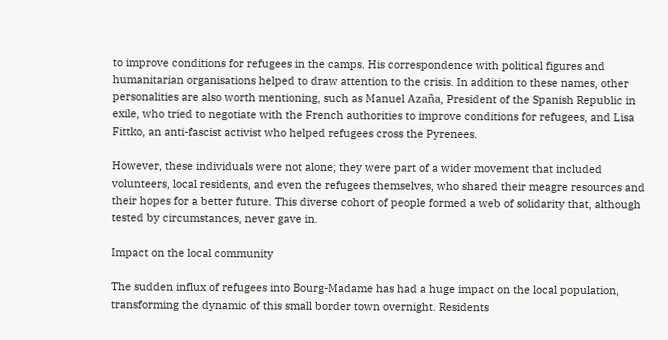to improve conditions for refugees in the camps. His correspondence with political figures and humanitarian organisations helped to draw attention to the crisis. In addition to these names, other personalities are also worth mentioning, such as Manuel Azaña, President of the Spanish Republic in exile, who tried to negotiate with the French authorities to improve conditions for refugees, and Lisa Fittko, an anti-fascist activist who helped refugees cross the Pyrenees.

However, these individuals were not alone; they were part of a wider movement that included volunteers, local residents, and even the refugees themselves, who shared their meagre resources and their hopes for a better future. This diverse cohort of people formed a web of solidarity that, although tested by circumstances, never gave in.

Impact on the local community

The sudden influx of refugees into Bourg-Madame has had a huge impact on the local population, transforming the dynamic of this small border town overnight. Residents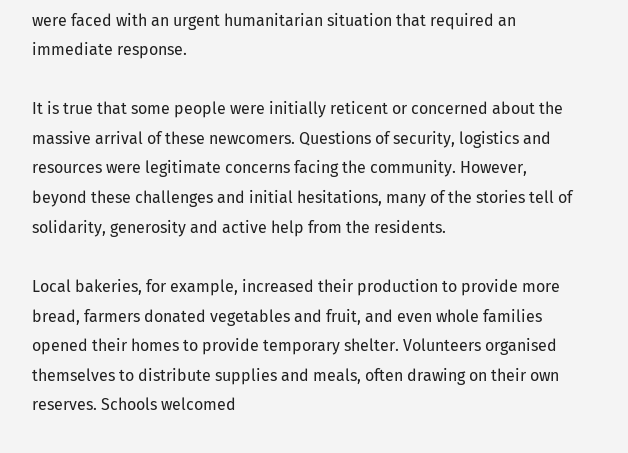were faced with an urgent humanitarian situation that required an immediate response.

It is true that some people were initially reticent or concerned about the massive arrival of these newcomers. Questions of security, logistics and resources were legitimate concerns facing the community. However, beyond these challenges and initial hesitations, many of the stories tell of solidarity, generosity and active help from the residents.

Local bakeries, for example, increased their production to provide more bread, farmers donated vegetables and fruit, and even whole families opened their homes to provide temporary shelter. Volunteers organised themselves to distribute supplies and meals, often drawing on their own reserves. Schools welcomed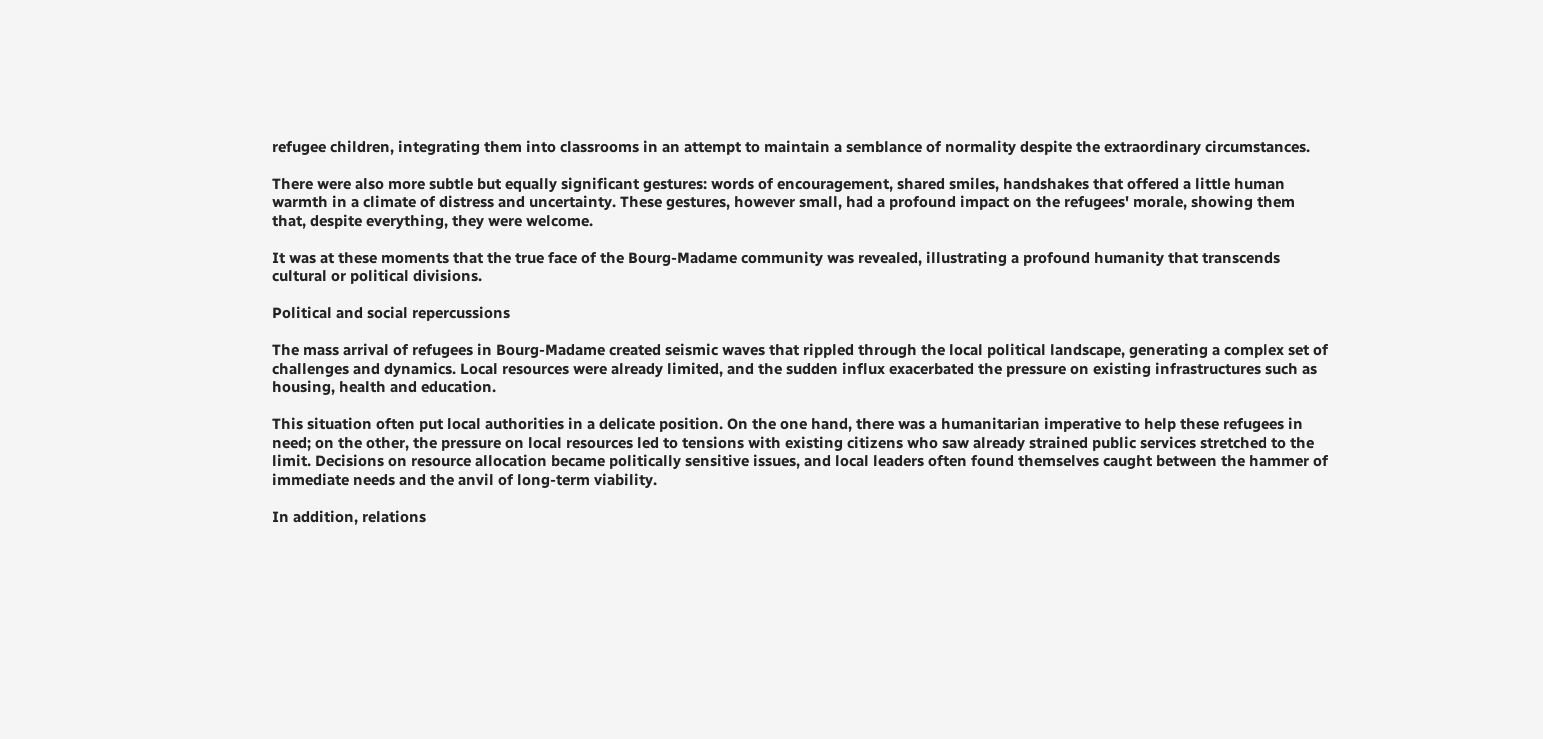refugee children, integrating them into classrooms in an attempt to maintain a semblance of normality despite the extraordinary circumstances.

There were also more subtle but equally significant gestures: words of encouragement, shared smiles, handshakes that offered a little human warmth in a climate of distress and uncertainty. These gestures, however small, had a profound impact on the refugees' morale, showing them that, despite everything, they were welcome.

It was at these moments that the true face of the Bourg-Madame community was revealed, illustrating a profound humanity that transcends cultural or political divisions.

Political and social repercussions

The mass arrival of refugees in Bourg-Madame created seismic waves that rippled through the local political landscape, generating a complex set of challenges and dynamics. Local resources were already limited, and the sudden influx exacerbated the pressure on existing infrastructures such as housing, health and education.

This situation often put local authorities in a delicate position. On the one hand, there was a humanitarian imperative to help these refugees in need; on the other, the pressure on local resources led to tensions with existing citizens who saw already strained public services stretched to the limit. Decisions on resource allocation became politically sensitive issues, and local leaders often found themselves caught between the hammer of immediate needs and the anvil of long-term viability.

In addition, relations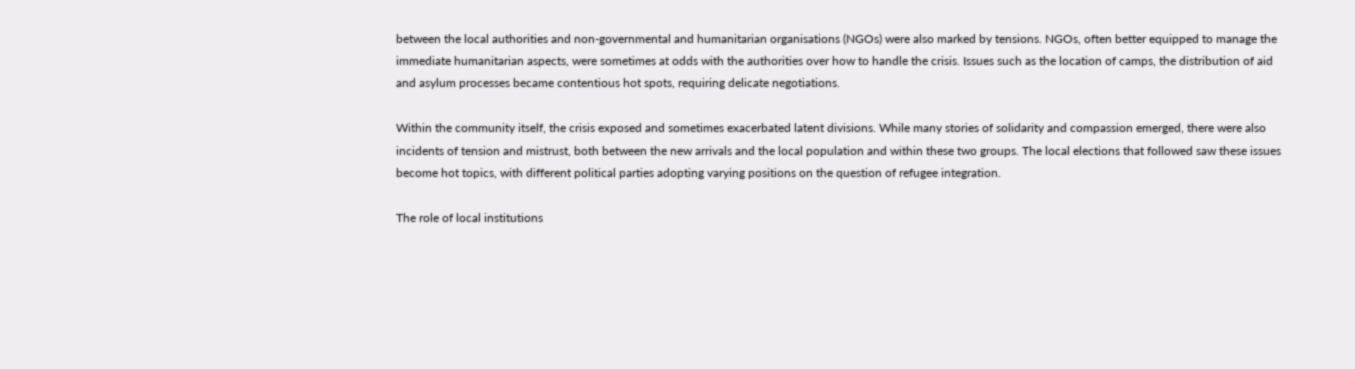between the local authorities and non-governmental and humanitarian organisations (NGOs) were also marked by tensions. NGOs, often better equipped to manage the immediate humanitarian aspects, were sometimes at odds with the authorities over how to handle the crisis. Issues such as the location of camps, the distribution of aid and asylum processes became contentious hot spots, requiring delicate negotiations.

Within the community itself, the crisis exposed and sometimes exacerbated latent divisions. While many stories of solidarity and compassion emerged, there were also incidents of tension and mistrust, both between the new arrivals and the local population and within these two groups. The local elections that followed saw these issues become hot topics, with different political parties adopting varying positions on the question of refugee integration.

The role of local institutions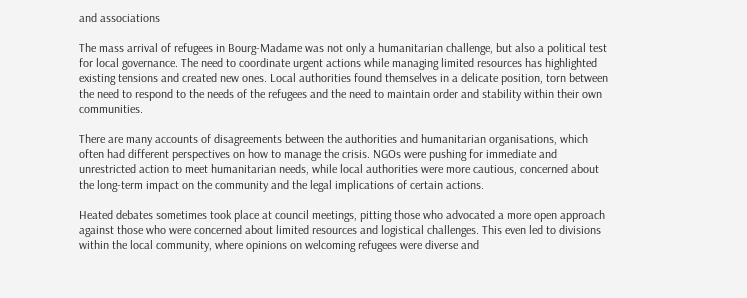and associations

The mass arrival of refugees in Bourg-Madame was not only a humanitarian challenge, but also a political test for local governance. The need to coordinate urgent actions while managing limited resources has highlighted existing tensions and created new ones. Local authorities found themselves in a delicate position, torn between the need to respond to the needs of the refugees and the need to maintain order and stability within their own communities.

There are many accounts of disagreements between the authorities and humanitarian organisations, which often had different perspectives on how to manage the crisis. NGOs were pushing for immediate and unrestricted action to meet humanitarian needs, while local authorities were more cautious, concerned about the long-term impact on the community and the legal implications of certain actions.

Heated debates sometimes took place at council meetings, pitting those who advocated a more open approach against those who were concerned about limited resources and logistical challenges. This even led to divisions within the local community, where opinions on welcoming refugees were diverse and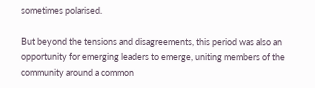sometimes polarised.

But beyond the tensions and disagreements, this period was also an opportunity for emerging leaders to emerge, uniting members of the community around a common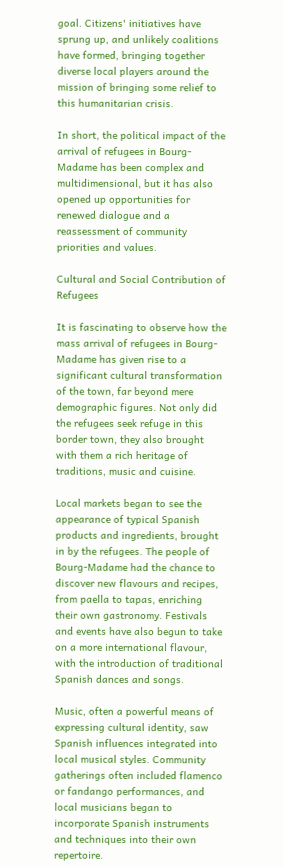goal. Citizens' initiatives have sprung up, and unlikely coalitions have formed, bringing together diverse local players around the mission of bringing some relief to this humanitarian crisis.

In short, the political impact of the arrival of refugees in Bourg-Madame has been complex and multidimensional, but it has also opened up opportunities for renewed dialogue and a reassessment of community priorities and values.

Cultural and Social Contribution of Refugees

It is fascinating to observe how the mass arrival of refugees in Bourg-Madame has given rise to a significant cultural transformation of the town, far beyond mere demographic figures. Not only did the refugees seek refuge in this border town, they also brought with them a rich heritage of traditions, music and cuisine.

Local markets began to see the appearance of typical Spanish products and ingredients, brought in by the refugees. The people of Bourg-Madame had the chance to discover new flavours and recipes, from paella to tapas, enriching their own gastronomy. Festivals and events have also begun to take on a more international flavour, with the introduction of traditional Spanish dances and songs.

Music, often a powerful means of expressing cultural identity, saw Spanish influences integrated into local musical styles. Community gatherings often included flamenco or fandango performances, and local musicians began to incorporate Spanish instruments and techniques into their own repertoire.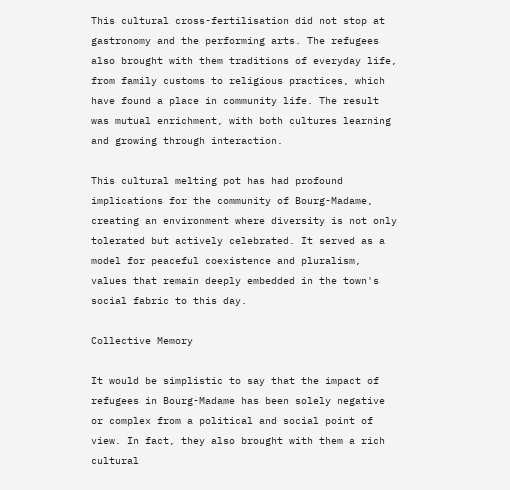This cultural cross-fertilisation did not stop at gastronomy and the performing arts. The refugees also brought with them traditions of everyday life, from family customs to religious practices, which have found a place in community life. The result was mutual enrichment, with both cultures learning and growing through interaction.

This cultural melting pot has had profound implications for the community of Bourg-Madame, creating an environment where diversity is not only tolerated but actively celebrated. It served as a model for peaceful coexistence and pluralism, values that remain deeply embedded in the town's social fabric to this day.

Collective Memory

It would be simplistic to say that the impact of refugees in Bourg-Madame has been solely negative or complex from a political and social point of view. In fact, they also brought with them a rich cultural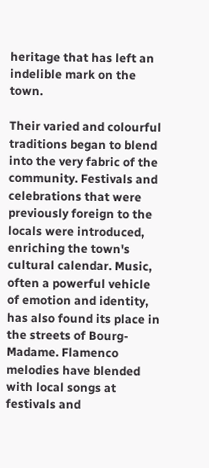heritage that has left an indelible mark on the town.

Their varied and colourful traditions began to blend into the very fabric of the community. Festivals and celebrations that were previously foreign to the locals were introduced, enriching the town's cultural calendar. Music, often a powerful vehicle of emotion and identity, has also found its place in the streets of Bourg-Madame. Flamenco melodies have blended with local songs at festivals and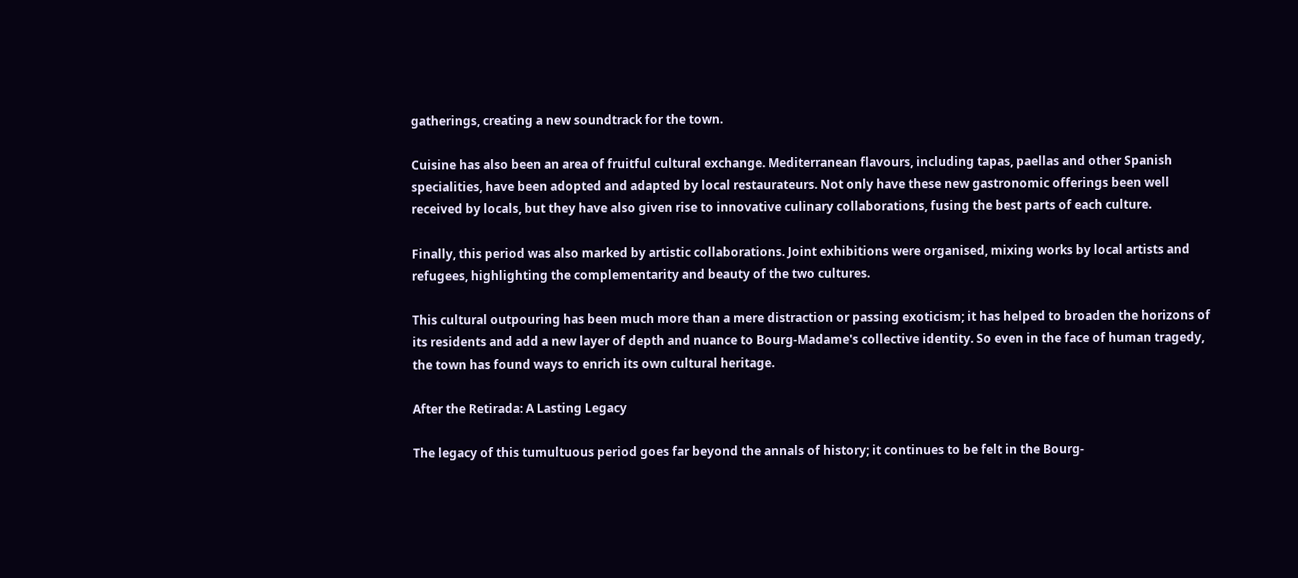gatherings, creating a new soundtrack for the town.

Cuisine has also been an area of fruitful cultural exchange. Mediterranean flavours, including tapas, paellas and other Spanish specialities, have been adopted and adapted by local restaurateurs. Not only have these new gastronomic offerings been well received by locals, but they have also given rise to innovative culinary collaborations, fusing the best parts of each culture.

Finally, this period was also marked by artistic collaborations. Joint exhibitions were organised, mixing works by local artists and refugees, highlighting the complementarity and beauty of the two cultures.

This cultural outpouring has been much more than a mere distraction or passing exoticism; it has helped to broaden the horizons of its residents and add a new layer of depth and nuance to Bourg-Madame's collective identity. So even in the face of human tragedy, the town has found ways to enrich its own cultural heritage.

After the Retirada: A Lasting Legacy

The legacy of this tumultuous period goes far beyond the annals of history; it continues to be felt in the Bourg-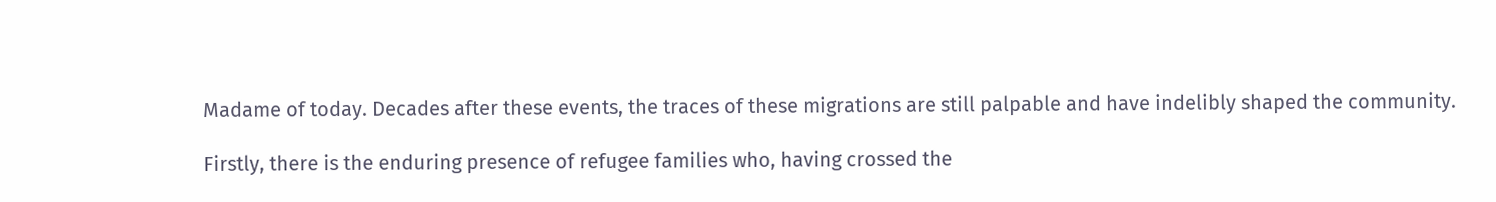Madame of today. Decades after these events, the traces of these migrations are still palpable and have indelibly shaped the community.

Firstly, there is the enduring presence of refugee families who, having crossed the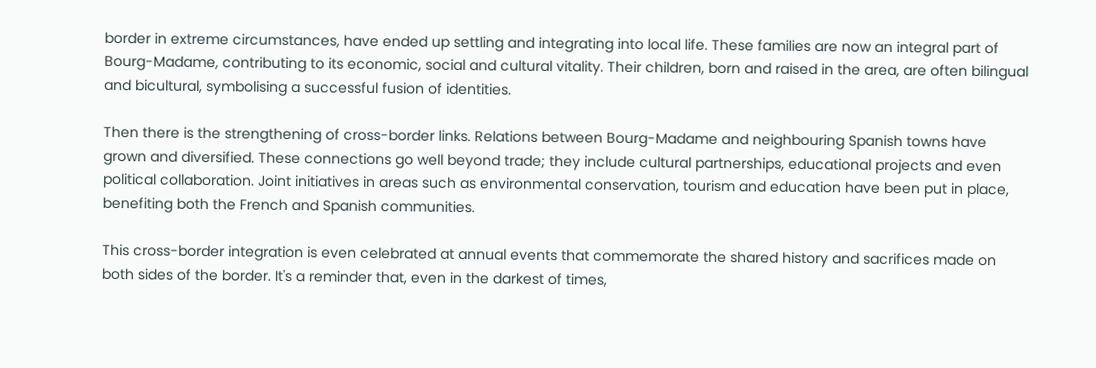border in extreme circumstances, have ended up settling and integrating into local life. These families are now an integral part of Bourg-Madame, contributing to its economic, social and cultural vitality. Their children, born and raised in the area, are often bilingual and bicultural, symbolising a successful fusion of identities.

Then there is the strengthening of cross-border links. Relations between Bourg-Madame and neighbouring Spanish towns have grown and diversified. These connections go well beyond trade; they include cultural partnerships, educational projects and even political collaboration. Joint initiatives in areas such as environmental conservation, tourism and education have been put in place, benefiting both the French and Spanish communities.

This cross-border integration is even celebrated at annual events that commemorate the shared history and sacrifices made on both sides of the border. It's a reminder that, even in the darkest of times,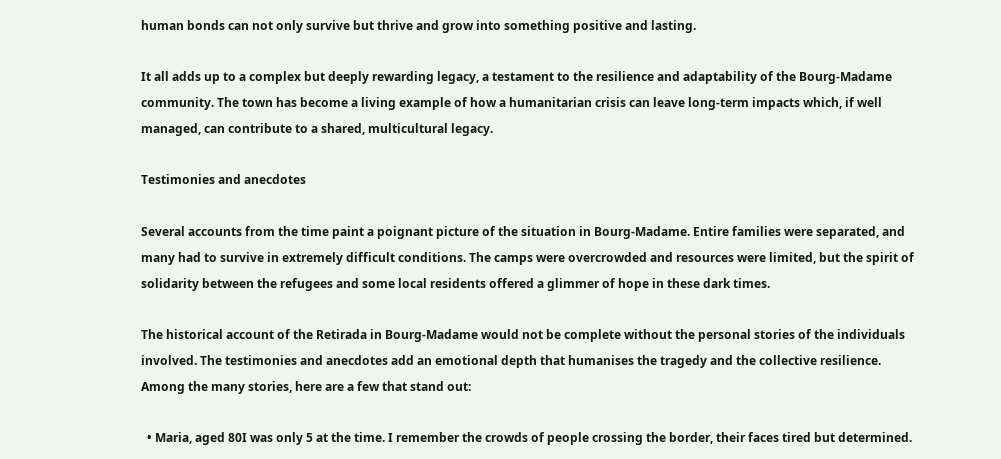human bonds can not only survive but thrive and grow into something positive and lasting.

It all adds up to a complex but deeply rewarding legacy, a testament to the resilience and adaptability of the Bourg-Madame community. The town has become a living example of how a humanitarian crisis can leave long-term impacts which, if well managed, can contribute to a shared, multicultural legacy.

Testimonies and anecdotes

Several accounts from the time paint a poignant picture of the situation in Bourg-Madame. Entire families were separated, and many had to survive in extremely difficult conditions. The camps were overcrowded and resources were limited, but the spirit of solidarity between the refugees and some local residents offered a glimmer of hope in these dark times.

The historical account of the Retirada in Bourg-Madame would not be complete without the personal stories of the individuals involved. The testimonies and anecdotes add an emotional depth that humanises the tragedy and the collective resilience. Among the many stories, here are a few that stand out:

  • Maria, aged 80I was only 5 at the time. I remember the crowds of people crossing the border, their faces tired but determined.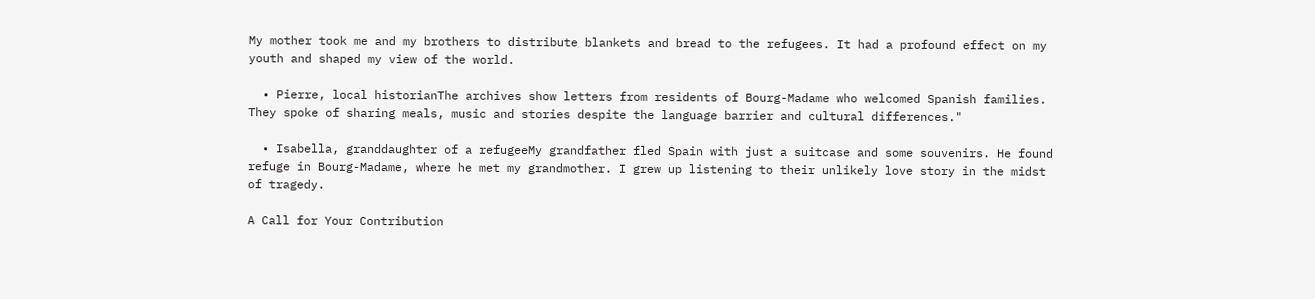My mother took me and my brothers to distribute blankets and bread to the refugees. It had a profound effect on my youth and shaped my view of the world.

  • Pierre, local historianThe archives show letters from residents of Bourg-Madame who welcomed Spanish families. They spoke of sharing meals, music and stories despite the language barrier and cultural differences."

  • Isabella, granddaughter of a refugeeMy grandfather fled Spain with just a suitcase and some souvenirs. He found refuge in Bourg-Madame, where he met my grandmother. I grew up listening to their unlikely love story in the midst of tragedy.

A Call for Your Contribution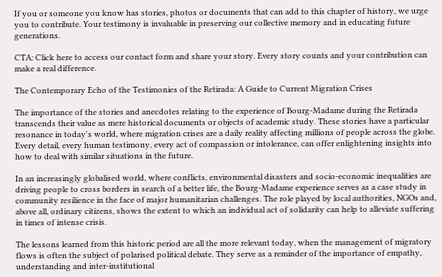If you or someone you know has stories, photos or documents that can add to this chapter of history, we urge you to contribute. Your testimony is invaluable in preserving our collective memory and in educating future generations.

CTA: Click here to access our contact form and share your story. Every story counts and your contribution can make a real difference.

The Contemporary Echo of the Testimonies of the Retirada: A Guide to Current Migration Crises

The importance of the stories and anecdotes relating to the experience of Bourg-Madame during the Retirada transcends their value as mere historical documents or objects of academic study. These stories have a particular resonance in today's world, where migration crises are a daily reality affecting millions of people across the globe. Every detail, every human testimony, every act of compassion or intolerance, can offer enlightening insights into how to deal with similar situations in the future.

In an increasingly globalised world, where conflicts, environmental disasters and socio-economic inequalities are driving people to cross borders in search of a better life, the Bourg-Madame experience serves as a case study in community resilience in the face of major humanitarian challenges. The role played by local authorities, NGOs and, above all, ordinary citizens, shows the extent to which an individual act of solidarity can help to alleviate suffering in times of intense crisis.

The lessons learned from this historic period are all the more relevant today, when the management of migratory flows is often the subject of polarised political debate. They serve as a reminder of the importance of empathy, understanding and inter-institutional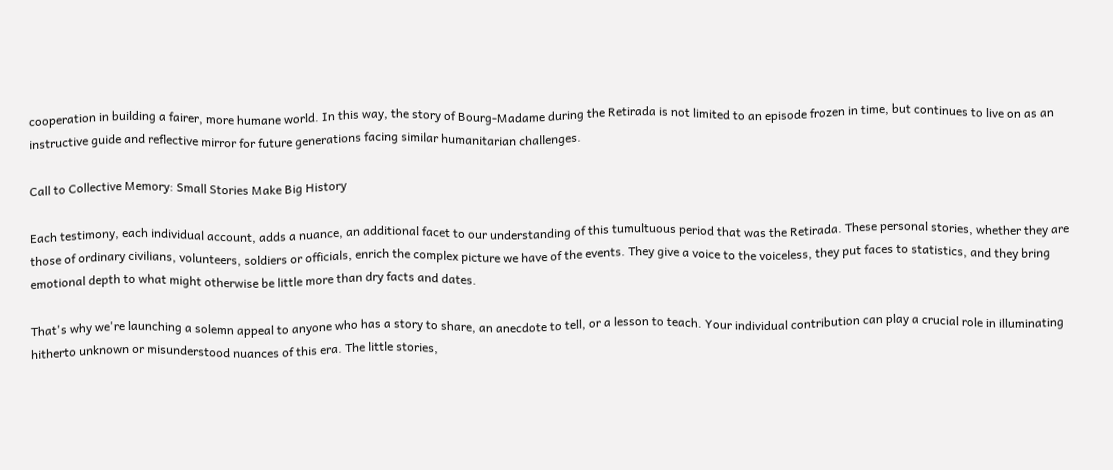cooperation in building a fairer, more humane world. In this way, the story of Bourg-Madame during the Retirada is not limited to an episode frozen in time, but continues to live on as an instructive guide and reflective mirror for future generations facing similar humanitarian challenges.

Call to Collective Memory: Small Stories Make Big History

Each testimony, each individual account, adds a nuance, an additional facet to our understanding of this tumultuous period that was the Retirada. These personal stories, whether they are those of ordinary civilians, volunteers, soldiers or officials, enrich the complex picture we have of the events. They give a voice to the voiceless, they put faces to statistics, and they bring emotional depth to what might otherwise be little more than dry facts and dates.

That's why we're launching a solemn appeal to anyone who has a story to share, an anecdote to tell, or a lesson to teach. Your individual contribution can play a crucial role in illuminating hitherto unknown or misunderstood nuances of this era. The little stories,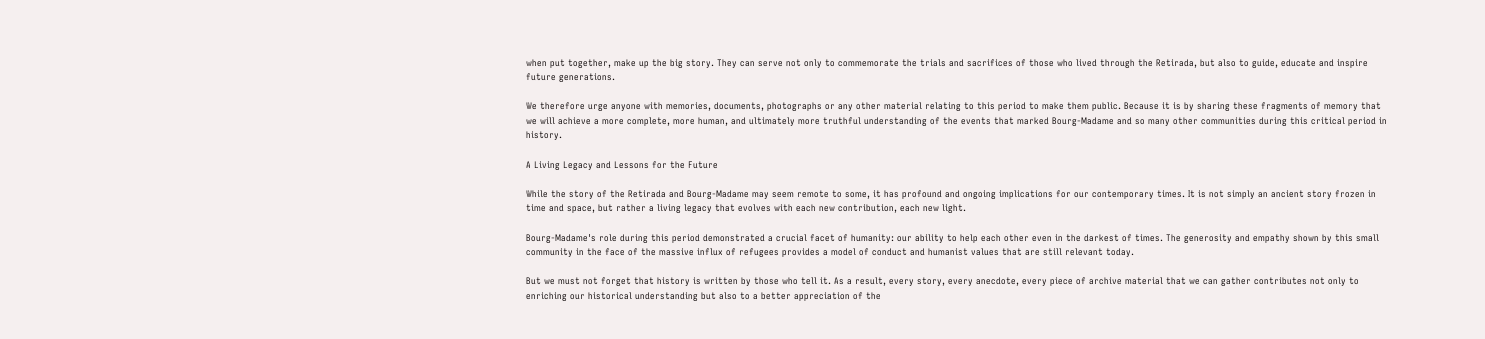when put together, make up the big story. They can serve not only to commemorate the trials and sacrifices of those who lived through the Retirada, but also to guide, educate and inspire future generations.

We therefore urge anyone with memories, documents, photographs or any other material relating to this period to make them public. Because it is by sharing these fragments of memory that we will achieve a more complete, more human, and ultimately more truthful understanding of the events that marked Bourg-Madame and so many other communities during this critical period in history.

A Living Legacy and Lessons for the Future

While the story of the Retirada and Bourg-Madame may seem remote to some, it has profound and ongoing implications for our contemporary times. It is not simply an ancient story frozen in time and space, but rather a living legacy that evolves with each new contribution, each new light.

Bourg-Madame's role during this period demonstrated a crucial facet of humanity: our ability to help each other even in the darkest of times. The generosity and empathy shown by this small community in the face of the massive influx of refugees provides a model of conduct and humanist values that are still relevant today.

But we must not forget that history is written by those who tell it. As a result, every story, every anecdote, every piece of archive material that we can gather contributes not only to enriching our historical understanding but also to a better appreciation of the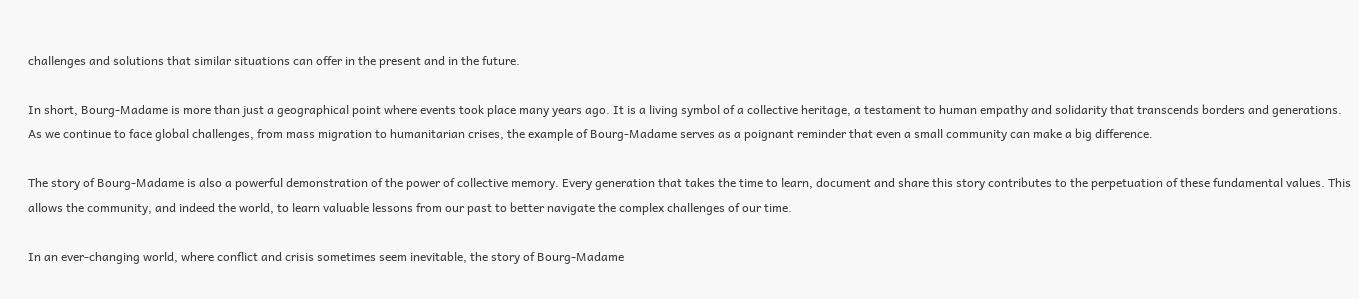challenges and solutions that similar situations can offer in the present and in the future.

In short, Bourg-Madame is more than just a geographical point where events took place many years ago. It is a living symbol of a collective heritage, a testament to human empathy and solidarity that transcends borders and generations. As we continue to face global challenges, from mass migration to humanitarian crises, the example of Bourg-Madame serves as a poignant reminder that even a small community can make a big difference.

The story of Bourg-Madame is also a powerful demonstration of the power of collective memory. Every generation that takes the time to learn, document and share this story contributes to the perpetuation of these fundamental values. This allows the community, and indeed the world, to learn valuable lessons from our past to better navigate the complex challenges of our time.

In an ever-changing world, where conflict and crisis sometimes seem inevitable, the story of Bourg-Madame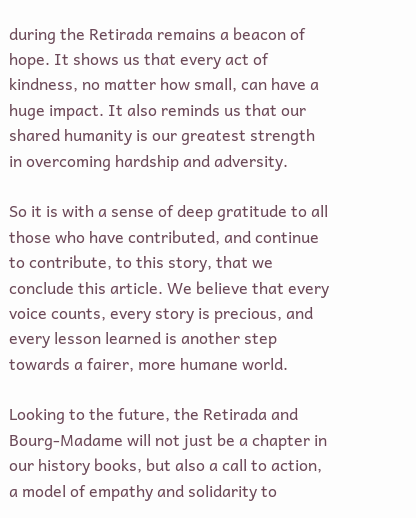during the Retirada remains a beacon of hope. It shows us that every act of kindness, no matter how small, can have a huge impact. It also reminds us that our shared humanity is our greatest strength in overcoming hardship and adversity.

So it is with a sense of deep gratitude to all those who have contributed, and continue to contribute, to this story, that we conclude this article. We believe that every voice counts, every story is precious, and every lesson learned is another step towards a fairer, more humane world.

Looking to the future, the Retirada and Bourg-Madame will not just be a chapter in our history books, but also a call to action, a model of empathy and solidarity to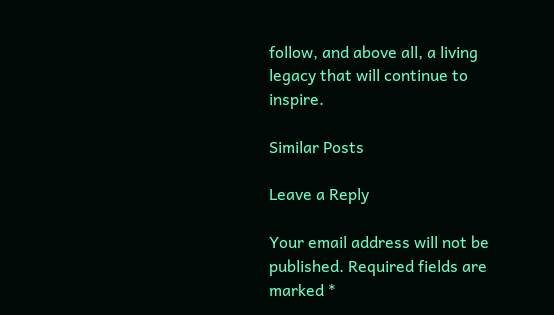follow, and above all, a living legacy that will continue to inspire.

Similar Posts

Leave a Reply

Your email address will not be published. Required fields are marked *